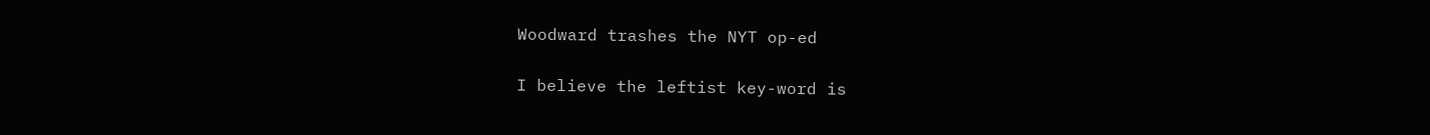Woodward trashes the NYT op-ed

I believe the leftist key-word is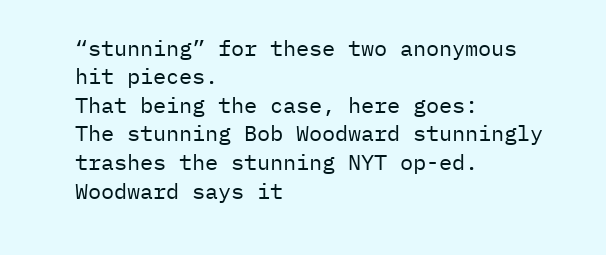“stunning” for these two anonymous hit pieces.
That being the case, here goes:
The stunning Bob Woodward stunningly trashes the stunning NYT op-ed.
Woodward says it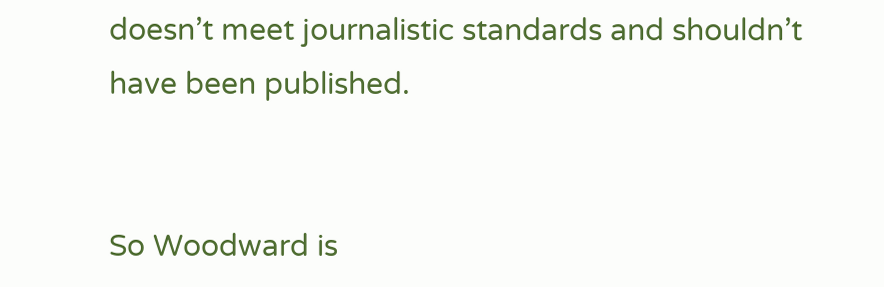doesn’t meet journalistic standards and shouldn’t have been published.


So Woodward is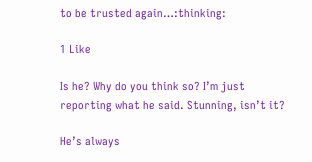to be trusted again…:thinking:

1 Like

Is he? Why do you think so? I’m just reporting what he said. Stunning, isn’t it?

He’s always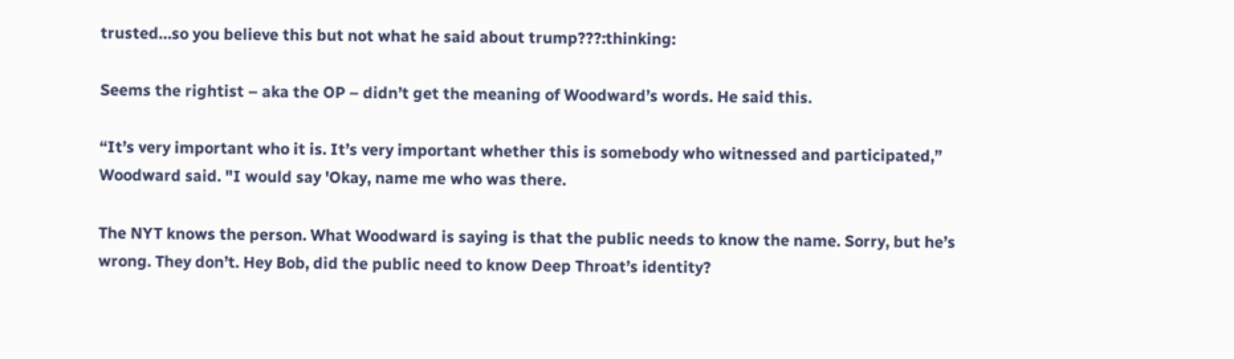trusted…so you believe this but not what he said about trump???:thinking:

Seems the rightist – aka the OP – didn’t get the meaning of Woodward’s words. He said this.

“It’s very important who it is. It’s very important whether this is somebody who witnessed and participated,” Woodward said. "I would say 'Okay, name me who was there.

The NYT knows the person. What Woodward is saying is that the public needs to know the name. Sorry, but he’s wrong. They don’t. Hey Bob, did the public need to know Deep Throat’s identity?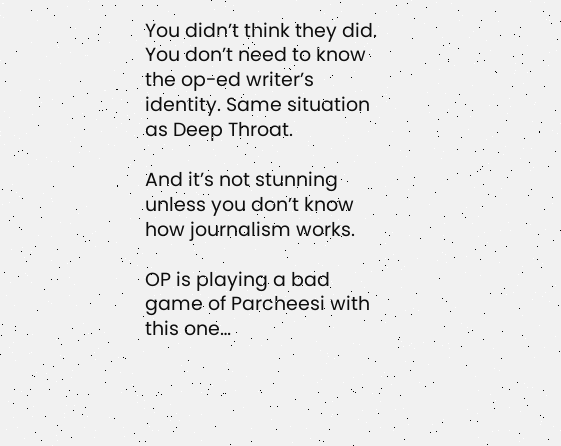You didn’t think they did. You don’t need to know the op-ed writer’s identity. Same situation as Deep Throat.

And it’s not stunning unless you don’t know how journalism works.

OP is playing a bad game of Parcheesi with this one…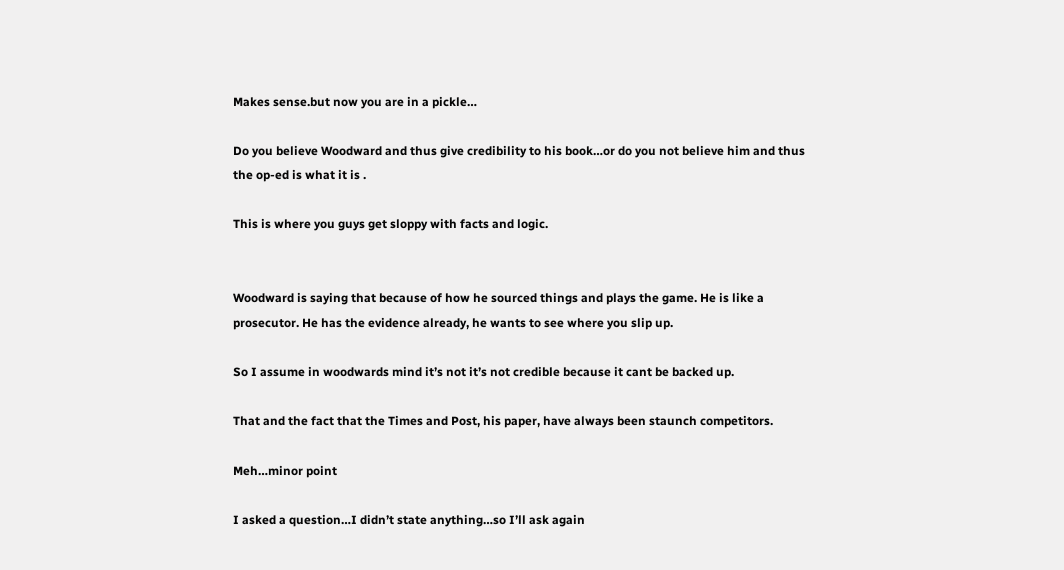Makes sense.but now you are in a pickle…

Do you believe Woodward and thus give credibility to his book…or do you not believe him and thus the op-ed is what it is .

This is where you guys get sloppy with facts and logic.


Woodward is saying that because of how he sourced things and plays the game. He is like a prosecutor. He has the evidence already, he wants to see where you slip up.

So I assume in woodwards mind it’s not it’s not credible because it cant be backed up.

That and the fact that the Times and Post, his paper, have always been staunch competitors.

Meh…minor point

I asked a question…I didn’t state anything…so I’ll ask again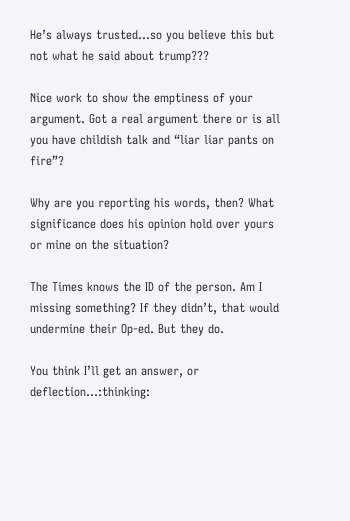He’s always trusted…so you believe this but not what he said about trump???

Nice work to show the emptiness of your argument. Got a real argument there or is all you have childish talk and “liar liar pants on fire”?

Why are you reporting his words, then? What significance does his opinion hold over yours or mine on the situation?

The Times knows the ID of the person. Am I missing something? If they didn’t, that would undermine their Op-ed. But they do.

You think I’ll get an answer, or deflection…:thinking: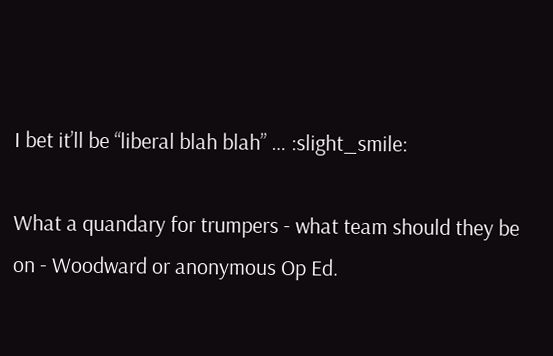I bet it’ll be “liberal blah blah” … :slight_smile:

What a quandary for trumpers - what team should they be on - Woodward or anonymous Op Ed.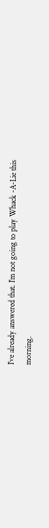I’ve already answered that. I’m not going to play Whack -A-Lie this morning.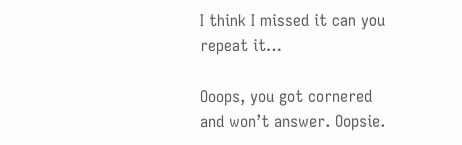I think I missed it can you repeat it…

Ooops, you got cornered and won’t answer. Oopsie.